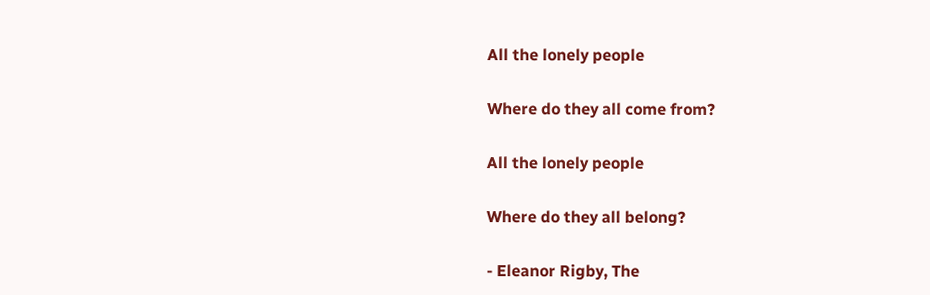All the lonely people

Where do they all come from?

All the lonely people

Where do they all belong?

- Eleanor Rigby, The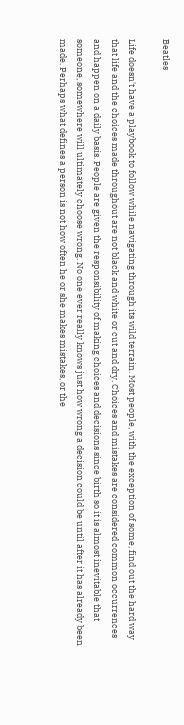Beatles

Life doesn't have a playbook to follow while navigating through its wild terrain. Most people, with the exception of some, find out the hard way that life and the choices made throughout are not black and white or cut and dry. Choices and mistakes are considered common occurrences and happen on a daily basis. People are given the responsibility of making choices and decisions since birth so it is almost inevitable that someone, somewhere will ultimately choose wrong. No one ever really knows just how wrong a decision could be until after it has already been made. Perhaps what defines a person is not how often he or she makes mistakes, or the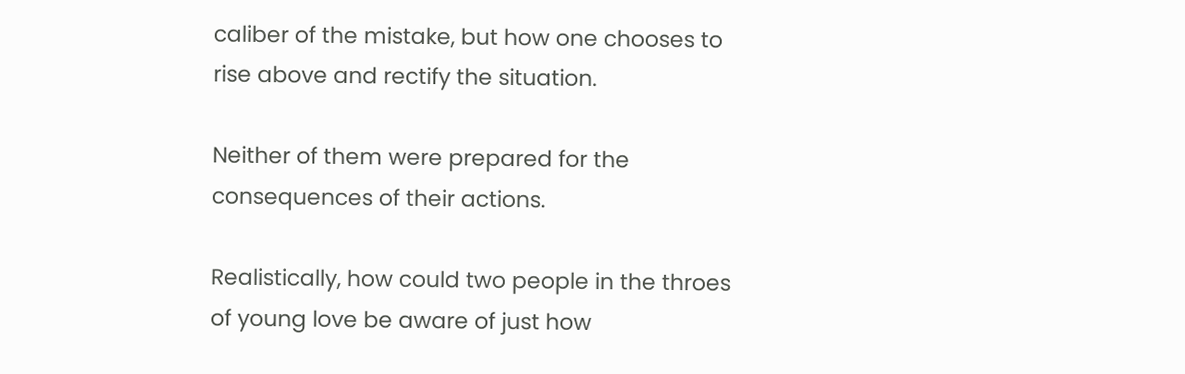caliber of the mistake, but how one chooses to rise above and rectify the situation.

Neither of them were prepared for the consequences of their actions.

Realistically, how could two people in the throes of young love be aware of just how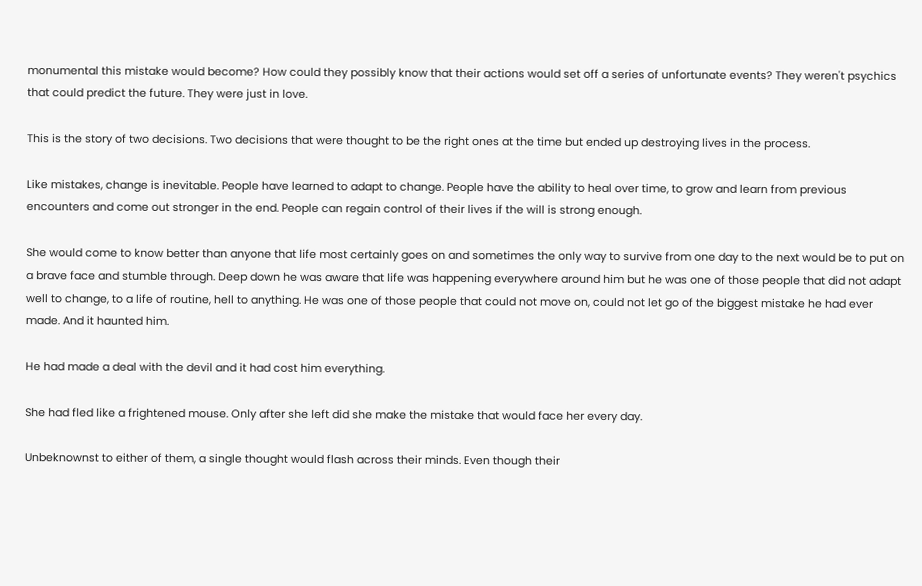monumental this mistake would become? How could they possibly know that their actions would set off a series of unfortunate events? They weren't psychics that could predict the future. They were just in love.

This is the story of two decisions. Two decisions that were thought to be the right ones at the time but ended up destroying lives in the process.

Like mistakes, change is inevitable. People have learned to adapt to change. People have the ability to heal over time, to grow and learn from previous encounters and come out stronger in the end. People can regain control of their lives if the will is strong enough.

She would come to know better than anyone that life most certainly goes on and sometimes the only way to survive from one day to the next would be to put on a brave face and stumble through. Deep down he was aware that life was happening everywhere around him but he was one of those people that did not adapt well to change, to a life of routine, hell to anything. He was one of those people that could not move on, could not let go of the biggest mistake he had ever made. And it haunted him.

He had made a deal with the devil and it had cost him everything.

She had fled like a frightened mouse. Only after she left did she make the mistake that would face her every day.

Unbeknownst to either of them, a single thought would flash across their minds. Even though their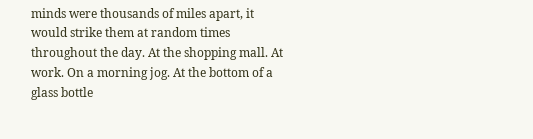minds were thousands of miles apart, it would strike them at random times throughout the day. At the shopping mall. At work. On a morning jog. At the bottom of a glass bottle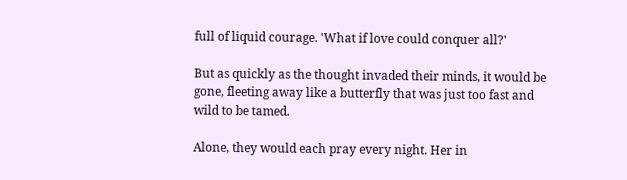full of liquid courage. 'What if love could conquer all?'

But as quickly as the thought invaded their minds, it would be gone, fleeting away like a butterfly that was just too fast and wild to be tamed.

Alone, they would each pray every night. Her in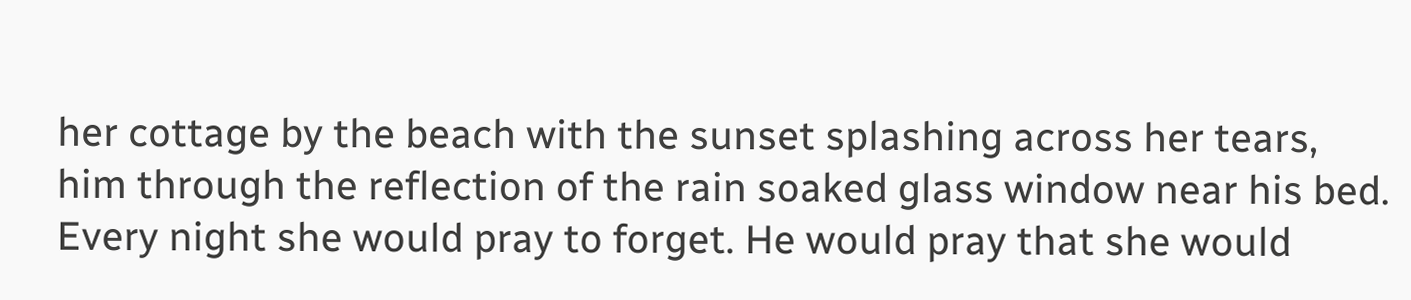her cottage by the beach with the sunset splashing across her tears, him through the reflection of the rain soaked glass window near his bed. Every night she would pray to forget. He would pray that she would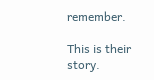remember.

This is their story.